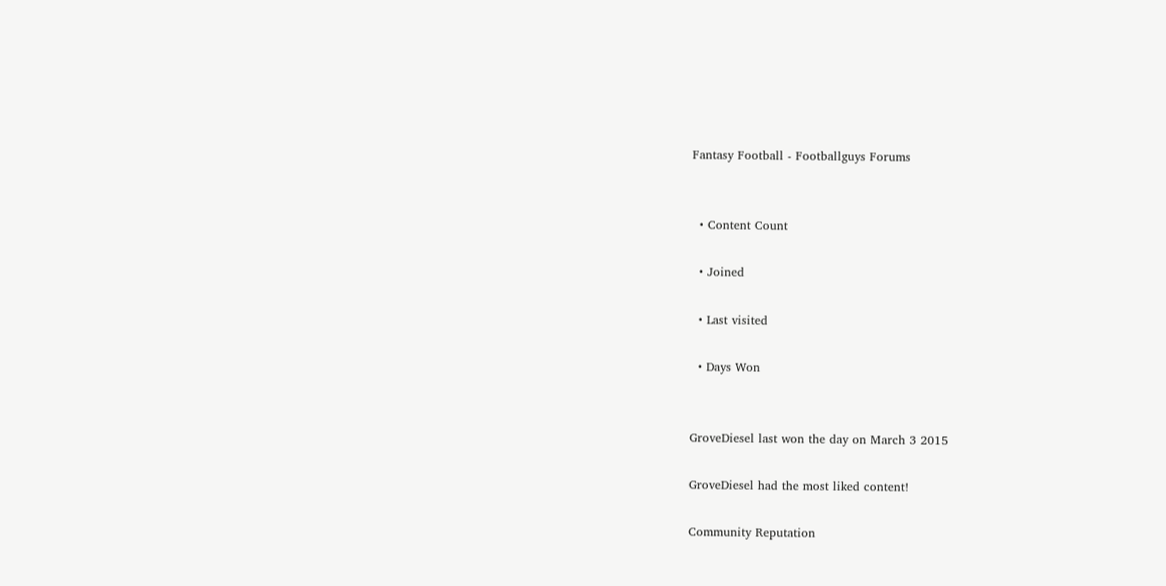Fantasy Football - Footballguys Forums


  • Content Count

  • Joined

  • Last visited

  • Days Won


GroveDiesel last won the day on March 3 2015

GroveDiesel had the most liked content!

Community Reputation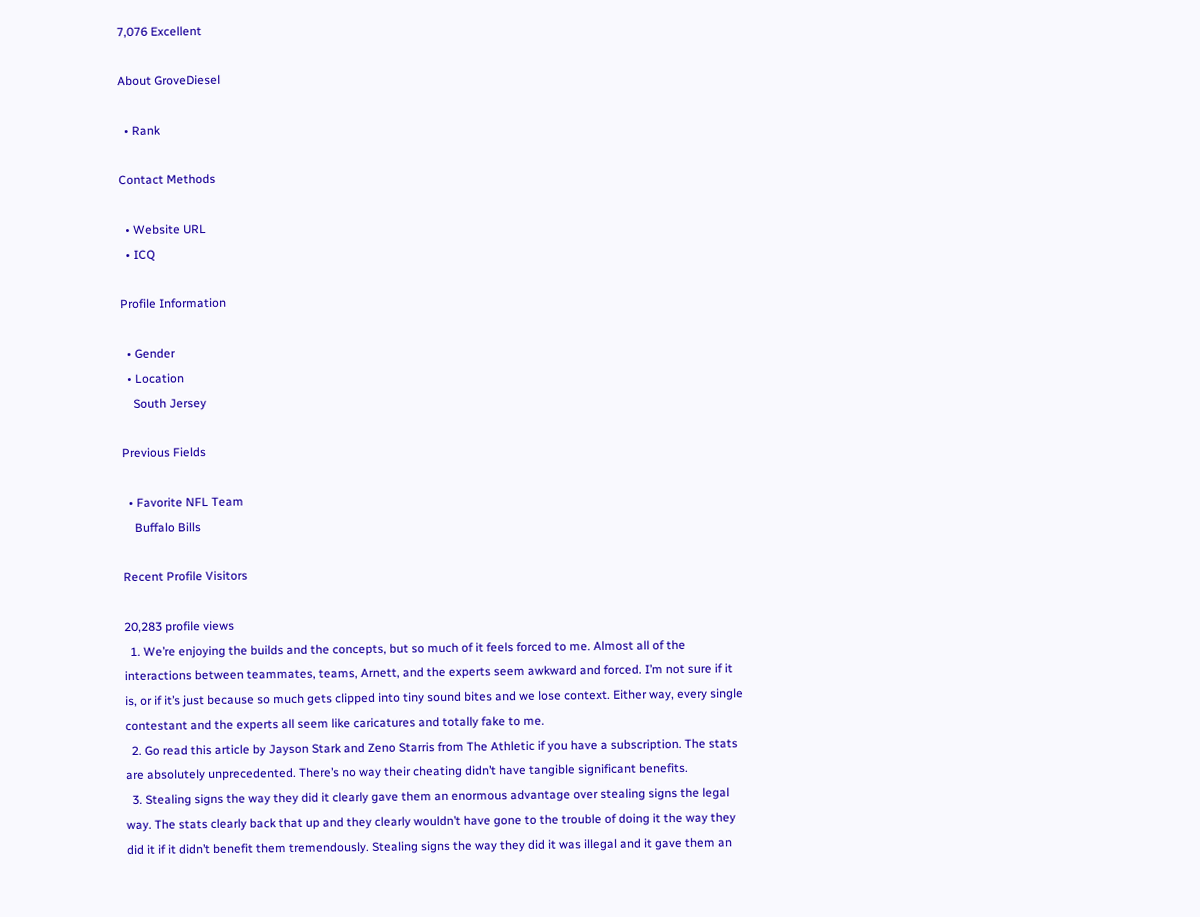7,076 Excellent

About GroveDiesel

  • Rank

Contact Methods

  • Website URL
  • ICQ

Profile Information

  • Gender
  • Location
    South Jersey

Previous Fields

  • Favorite NFL Team
    Buffalo Bills

Recent Profile Visitors

20,283 profile views
  1. We’re enjoying the builds and the concepts, but so much of it feels forced to me. Almost all of the interactions between teammates, teams, Arnett, and the experts seem awkward and forced. I’m not sure if it is, or if it’s just because so much gets clipped into tiny sound bites and we lose context. Either way, every single contestant and the experts all seem like caricatures and totally fake to me.
  2. Go read this article by Jayson Stark and Zeno Starris from The Athletic if you have a subscription. The stats are absolutely unprecedented. There’s no way their cheating didn’t have tangible significant benefits.
  3. Stealing signs the way they did it clearly gave them an enormous advantage over stealing signs the legal way. The stats clearly back that up and they clearly wouldn’t have gone to the trouble of doing it the way they did it if it didn’t benefit them tremendously. Stealing signs the way they did it was illegal and it gave them an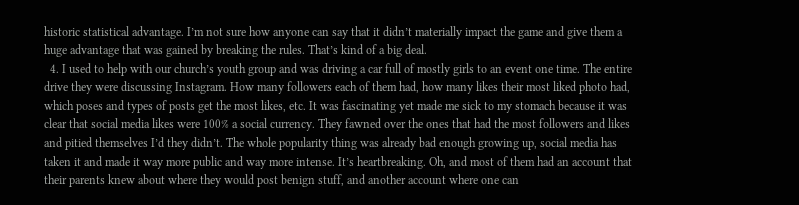historic statistical advantage. I’m not sure how anyone can say that it didn’t materially impact the game and give them a huge advantage that was gained by breaking the rules. That’s kind of a big deal.
  4. I used to help with our church’s youth group and was driving a car full of mostly girls to an event one time. The entire drive they were discussing Instagram. How many followers each of them had, how many likes their most liked photo had, which poses and types of posts get the most likes, etc. It was fascinating yet made me sick to my stomach because it was clear that social media likes were 100% a social currency. They fawned over the ones that had the most followers and likes and pitied themselves I’d they didn’t. The whole popularity thing was already bad enough growing up, social media has taken it and made it way more public and way more intense. It’s heartbreaking. Oh, and most of them had an account that their parents knew about where they would post benign stuff, and another account where one can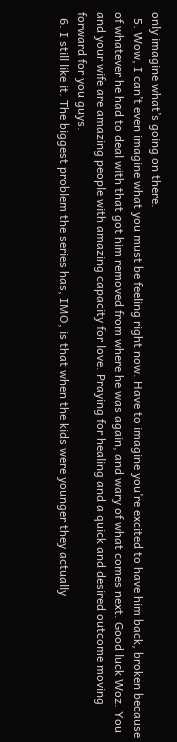only imagine what’s going on there.
  5. Wow, I can’t even imagine what you must be feeling right now. Have to imagine you’re excited to have him back, broken because of whatever he had to deal with that got him removed from where he was again, and wary of what comes next. Good luck Woz. You and your wife are amazing people with amazing capacity for love. Praying for healing and a quick and desired outcome moving forward for you guys.
  6. I still like it. The biggest problem the series has, IMO, is that when the kids were younger they actually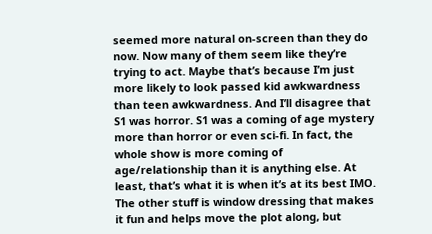seemed more natural on-screen than they do now. Now many of them seem like they’re trying to act. Maybe that’s because I’m just more likely to look passed kid awkwardness than teen awkwardness. And I’ll disagree that S1 was horror. S1 was a coming of age mystery more than horror or even sci-fi. In fact, the whole show is more coming of age/relationship than it is anything else. At least, that’s what it is when it’s at its best IMO. The other stuff is window dressing that makes it fun and helps move the plot along, but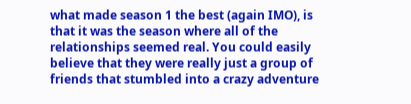what made season 1 the best (again IMO), is that it was the season where all of the relationships seemed real. You could easily believe that they were really just a group of friends that stumbled into a crazy adventure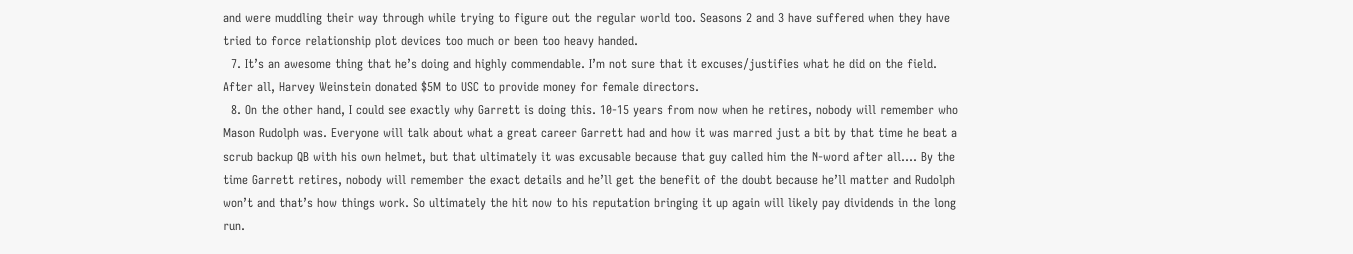and were muddling their way through while trying to figure out the regular world too. Seasons 2 and 3 have suffered when they have tried to force relationship plot devices too much or been too heavy handed.
  7. It’s an awesome thing that he’s doing and highly commendable. I’m not sure that it excuses/justifies what he did on the field. After all, Harvey Weinstein donated $5M to USC to provide money for female directors.
  8. On the other hand, I could see exactly why Garrett is doing this. 10-15 years from now when he retires, nobody will remember who Mason Rudolph was. Everyone will talk about what a great career Garrett had and how it was marred just a bit by that time he beat a scrub backup QB with his own helmet, but that ultimately it was excusable because that guy called him the N-word after all.... By the time Garrett retires, nobody will remember the exact details and he’ll get the benefit of the doubt because he’ll matter and Rudolph won’t and that’s how things work. So ultimately the hit now to his reputation bringing it up again will likely pay dividends in the long run.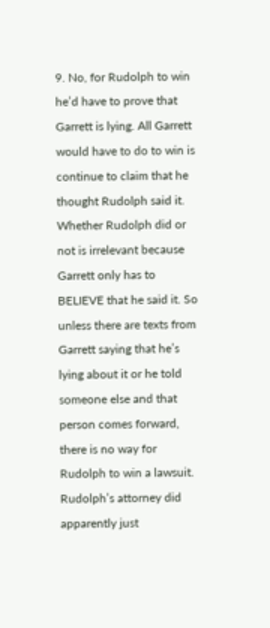9. No, for Rudolph to win he’d have to prove that Garrett is lying. All Garrett would have to do to win is continue to claim that he thought Rudolph said it. Whether Rudolph did or not is irrelevant because Garrett only has to BELIEVE that he said it. So unless there are texts from Garrett saying that he’s lying about it or he told someone else and that person comes forward, there is no way for Rudolph to win a lawsuit. Rudolph’s attorney did apparently just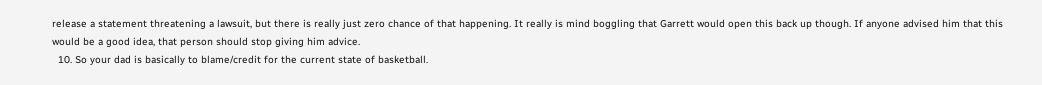release a statement threatening a lawsuit, but there is really just zero chance of that happening. It really is mind boggling that Garrett would open this back up though. If anyone advised him that this would be a good idea, that person should stop giving him advice.
  10. So your dad is basically to blame/credit for the current state of basketball.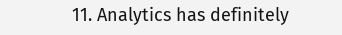11. Analytics has definitely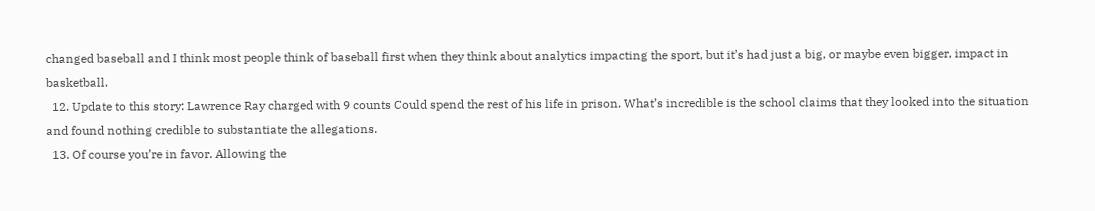changed baseball and I think most people think of baseball first when they think about analytics impacting the sport, but it’s had just a big, or maybe even bigger, impact in basketball.
  12. Update to this story: Lawrence Ray charged with 9 counts Could spend the rest of his life in prison. What’s incredible is the school claims that they looked into the situation and found nothing credible to substantiate the allegations.
  13. Of course you’re in favor. Allowing the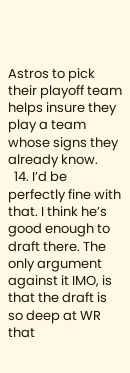Astros to pick their playoff team helps insure they play a team whose signs they already know.
  14. I’d be perfectly fine with that. I think he’s good enough to draft there. The only argument against it IMO, is that the draft is so deep at WR that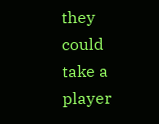they could take a player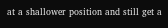at a shallower position and still get a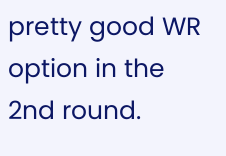pretty good WR option in the 2nd round.